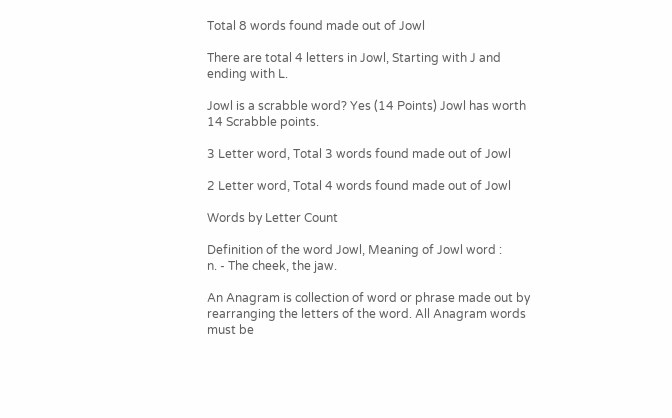Total 8 words found made out of Jowl

There are total 4 letters in Jowl, Starting with J and ending with L.

Jowl is a scrabble word? Yes (14 Points) Jowl has worth 14 Scrabble points.

3 Letter word, Total 3 words found made out of Jowl

2 Letter word, Total 4 words found made out of Jowl

Words by Letter Count

Definition of the word Jowl, Meaning of Jowl word :
n. - The cheek, the jaw.

An Anagram is collection of word or phrase made out by rearranging the letters of the word. All Anagram words must be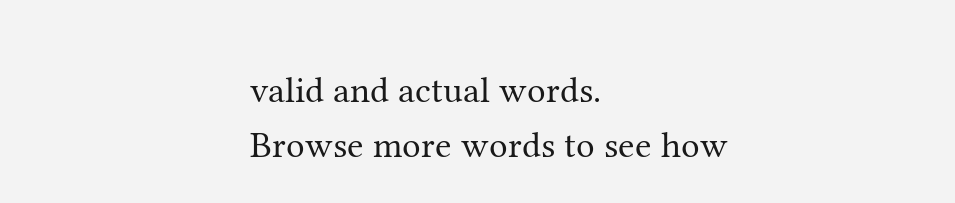valid and actual words.
Browse more words to see how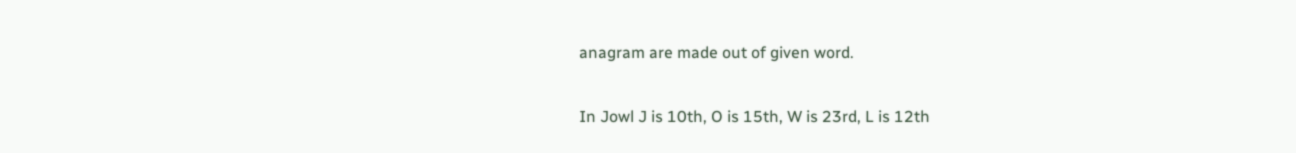anagram are made out of given word.

In Jowl J is 10th, O is 15th, W is 23rd, L is 12th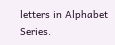letters in Alphabet Series.